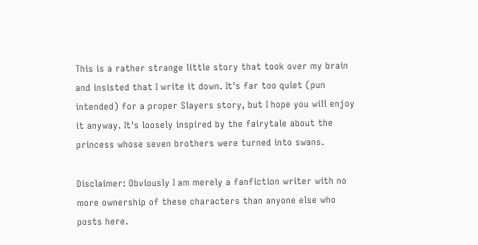This is a rather strange little story that took over my brain and insisted that I write it down. It's far too quiet (pun intended) for a proper Slayers story, but I hope you will enjoy it anyway. It's loosely inspired by the fairytale about the princess whose seven brothers were turned into swans.

Disclaimer: Obviously I am merely a fanfiction writer with no more ownership of these characters than anyone else who posts here.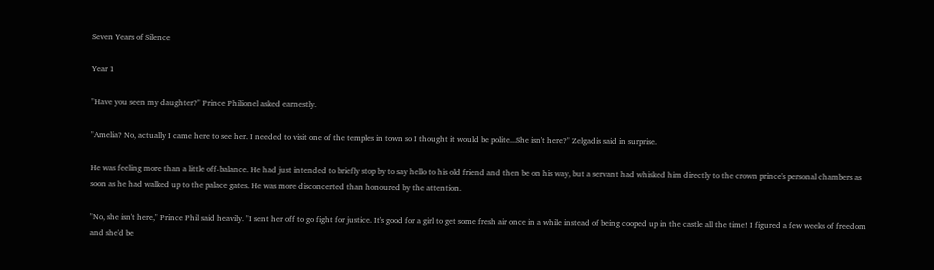Seven Years of Silence

Year 1

"Have you seen my daughter?" Prince Philionel asked earnestly.

"Amelia? No, actually I came here to see her. I needed to visit one of the temples in town so I thought it would be polite...She isn't here?" Zelgadis said in surprise.

He was feeling more than a little off-balance. He had just intended to briefly stop by to say hello to his old friend and then be on his way, but a servant had whisked him directly to the crown prince's personal chambers as soon as he had walked up to the palace gates. He was more disconcerted than honoured by the attention.

"No, she isn't here," Prince Phil said heavily. "I sent her off to go fight for justice. It's good for a girl to get some fresh air once in a while instead of being cooped up in the castle all the time! I figured a few weeks of freedom and she'd be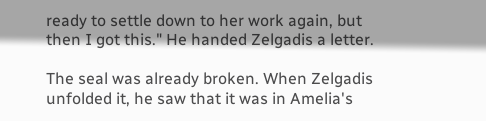ready to settle down to her work again, but then I got this." He handed Zelgadis a letter.

The seal was already broken. When Zelgadis unfolded it, he saw that it was in Amelia's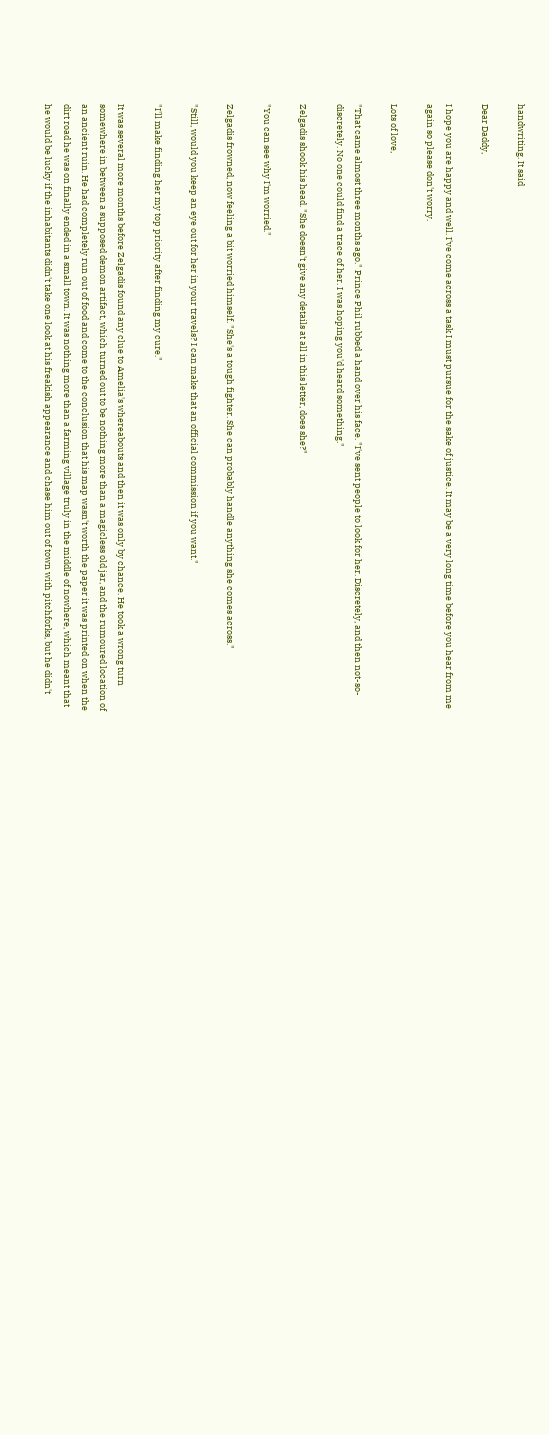handwriting. It said

Dear Daddy,

I hope you are happy and well. I've come across a task I must pursue for the sake of justice. It may be a very long time before you hear from me again so please don't worry.

Lots of love,

"That came almost three months ago." Prince Phil rubbed a hand over his face. "I've sent people to look for her. Discretely, and then not-so-discretely. No one could find a trace of her. I was hoping you'd heard something."

Zelgadis shook his head. "She doesn't give any details at all in this letter, does she?"

"You can see why I'm worried."

Zelgadis frowned, now feeling a bit worried himself. "She's a tough fighter. She can probably handle anything she comes across."

"Still, would you keep an eye out for her in your travels? I can make that an official commission if you want."

"I'll make finding her my top priority after finding my cure."

It was several more months before Zelgadis found any clue to Amelia's whereabouts and then it was only by chance. He took a wrong turn somewhere in between a supposed demon artifact, which turned out to be nothing more than a magicless old jar, and the rumoured location of an ancient ruin. He had completely run out of food and come to the conclusion that his map wasn't worth the paper it was printed on when the dirt road he was on finally ended in a small town. It was nothing more than a farming village truly in the middle of nowhere, which meant that he would be lucky if the inhabitants didn't take one look at his freakish appearance and chase him out of town with pitchforks, but he didn't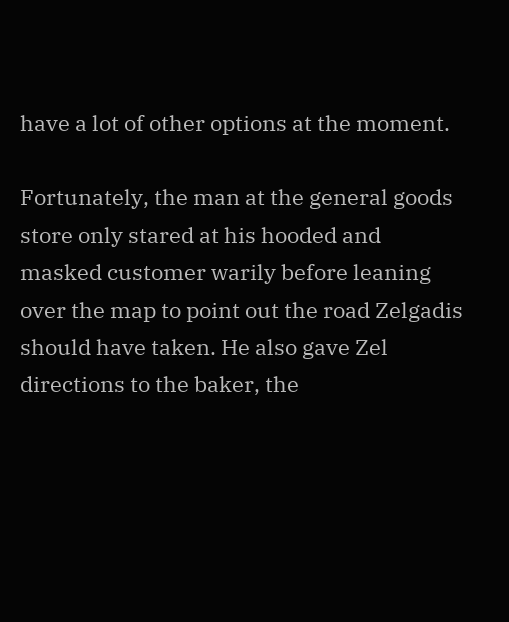have a lot of other options at the moment.

Fortunately, the man at the general goods store only stared at his hooded and masked customer warily before leaning over the map to point out the road Zelgadis should have taken. He also gave Zel directions to the baker, the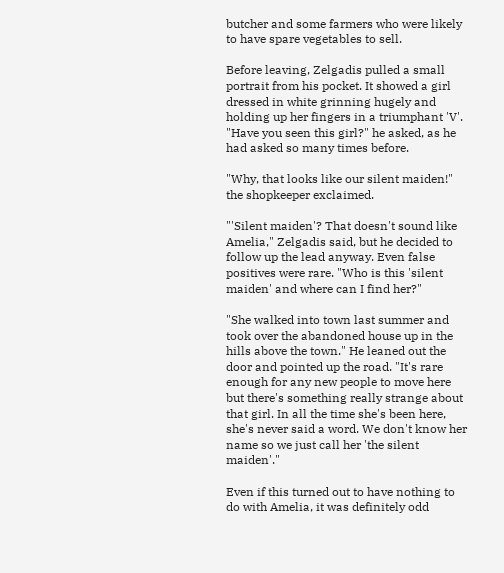butcher and some farmers who were likely to have spare vegetables to sell.

Before leaving, Zelgadis pulled a small portrait from his pocket. It showed a girl dressed in white grinning hugely and holding up her fingers in a triumphant 'V'. "Have you seen this girl?" he asked, as he had asked so many times before.

"Why, that looks like our silent maiden!" the shopkeeper exclaimed.

"'Silent maiden'? That doesn't sound like Amelia," Zelgadis said, but he decided to follow up the lead anyway. Even false positives were rare. "Who is this 'silent maiden' and where can I find her?"

"She walked into town last summer and took over the abandoned house up in the hills above the town." He leaned out the door and pointed up the road. "It's rare enough for any new people to move here but there's something really strange about that girl. In all the time she's been here, she's never said a word. We don't know her name so we just call her 'the silent maiden'."

Even if this turned out to have nothing to do with Amelia, it was definitely odd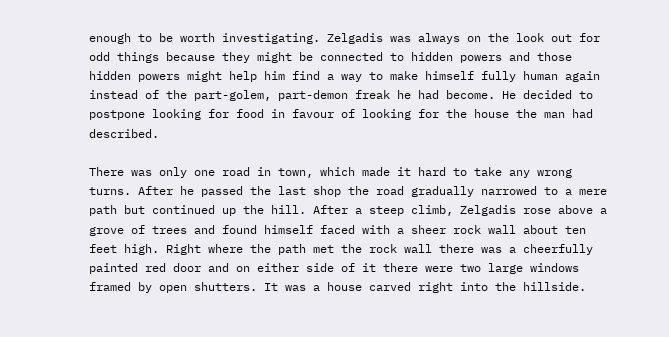enough to be worth investigating. Zelgadis was always on the look out for odd things because they might be connected to hidden powers and those hidden powers might help him find a way to make himself fully human again instead of the part-golem, part-demon freak he had become. He decided to postpone looking for food in favour of looking for the house the man had described.

There was only one road in town, which made it hard to take any wrong turns. After he passed the last shop the road gradually narrowed to a mere path but continued up the hill. After a steep climb, Zelgadis rose above a grove of trees and found himself faced with a sheer rock wall about ten feet high. Right where the path met the rock wall there was a cheerfully painted red door and on either side of it there were two large windows framed by open shutters. It was a house carved right into the hillside.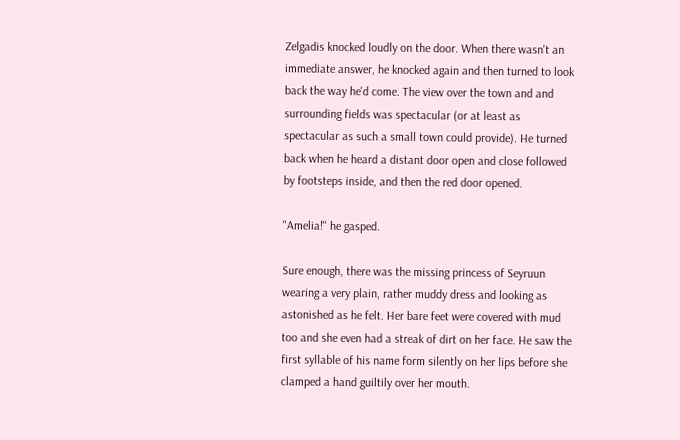Zelgadis knocked loudly on the door. When there wasn't an immediate answer, he knocked again and then turned to look back the way he'd come. The view over the town and and surrounding fields was spectacular (or at least as spectacular as such a small town could provide). He turned back when he heard a distant door open and close followed by footsteps inside, and then the red door opened.

"Amelia!" he gasped.

Sure enough, there was the missing princess of Seyruun wearing a very plain, rather muddy dress and looking as astonished as he felt. Her bare feet were covered with mud too and she even had a streak of dirt on her face. He saw the first syllable of his name form silently on her lips before she clamped a hand guiltily over her mouth.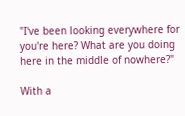"I've been looking everywhere for you're here? What are you doing here in the middle of nowhere?"

With a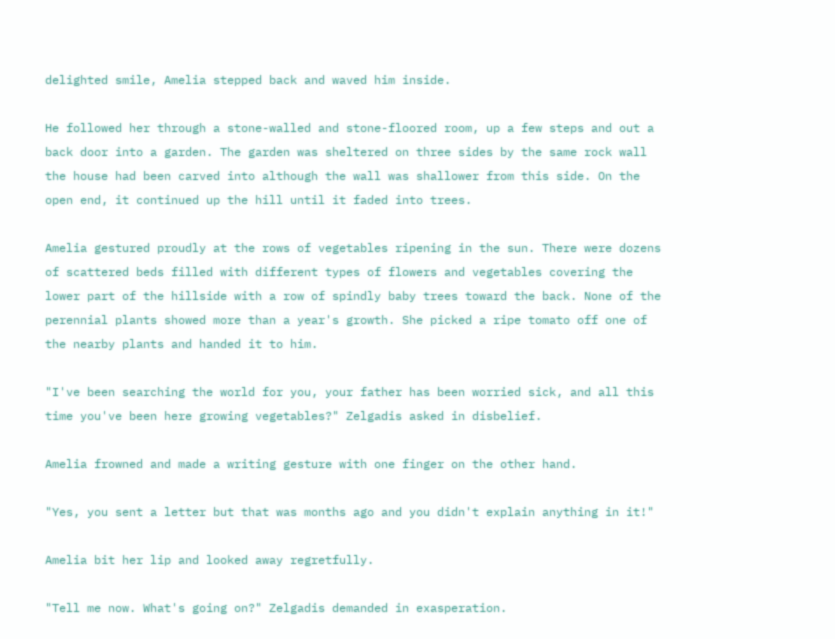delighted smile, Amelia stepped back and waved him inside.

He followed her through a stone-walled and stone-floored room, up a few steps and out a back door into a garden. The garden was sheltered on three sides by the same rock wall the house had been carved into although the wall was shallower from this side. On the open end, it continued up the hill until it faded into trees.

Amelia gestured proudly at the rows of vegetables ripening in the sun. There were dozens of scattered beds filled with different types of flowers and vegetables covering the lower part of the hillside with a row of spindly baby trees toward the back. None of the perennial plants showed more than a year's growth. She picked a ripe tomato off one of the nearby plants and handed it to him.

"I've been searching the world for you, your father has been worried sick, and all this time you've been here growing vegetables?" Zelgadis asked in disbelief.

Amelia frowned and made a writing gesture with one finger on the other hand.

"Yes, you sent a letter but that was months ago and you didn't explain anything in it!"

Amelia bit her lip and looked away regretfully.

"Tell me now. What's going on?" Zelgadis demanded in exasperation.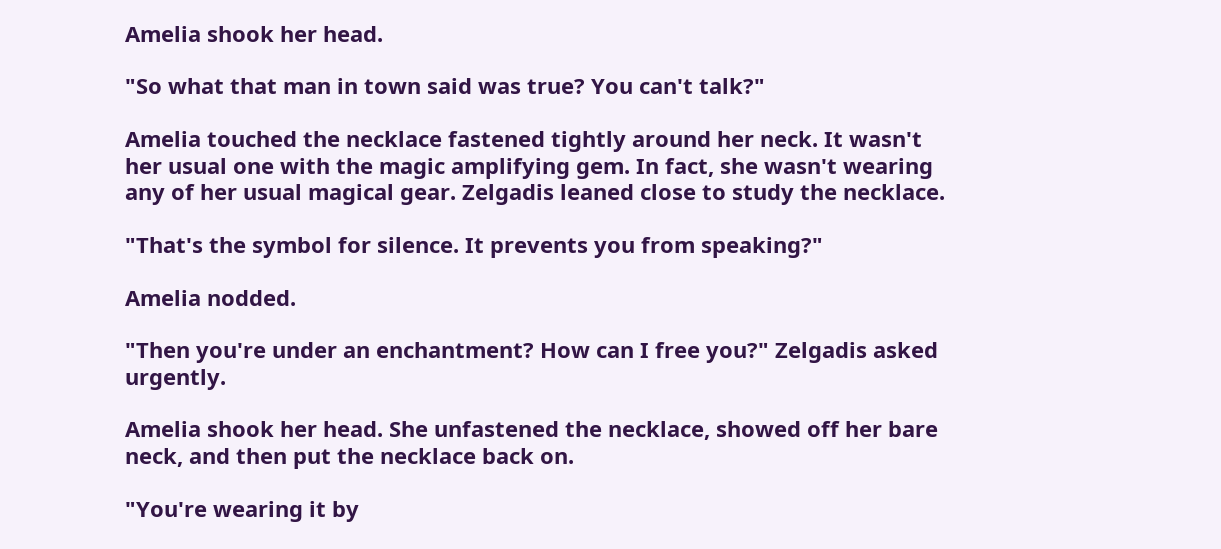Amelia shook her head.

"So what that man in town said was true? You can't talk?"

Amelia touched the necklace fastened tightly around her neck. It wasn't her usual one with the magic amplifying gem. In fact, she wasn't wearing any of her usual magical gear. Zelgadis leaned close to study the necklace.

"That's the symbol for silence. It prevents you from speaking?"

Amelia nodded.

"Then you're under an enchantment? How can I free you?" Zelgadis asked urgently.

Amelia shook her head. She unfastened the necklace, showed off her bare neck, and then put the necklace back on.

"You're wearing it by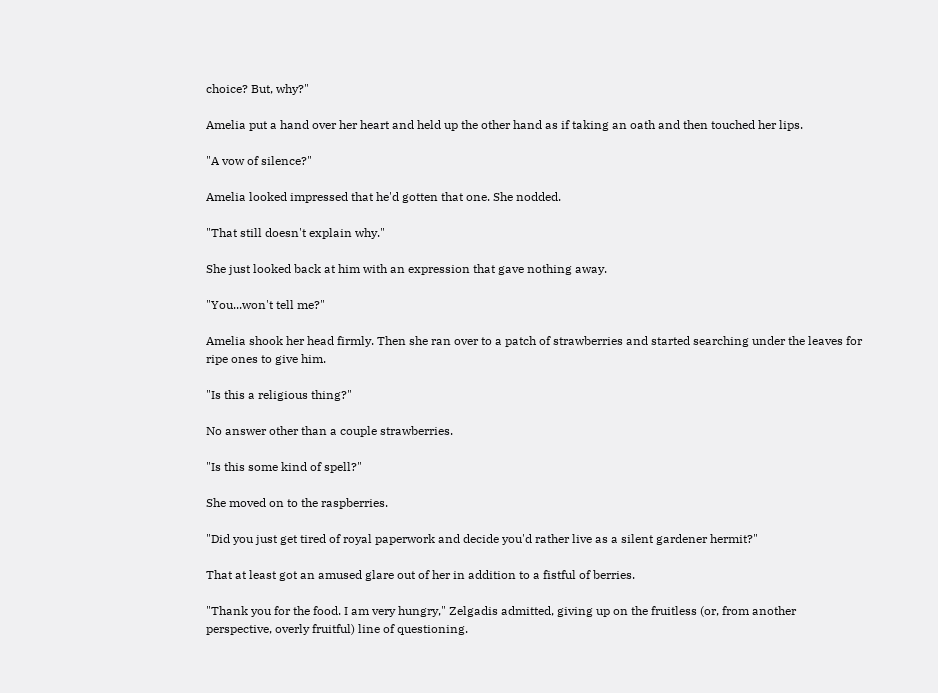choice? But, why?"

Amelia put a hand over her heart and held up the other hand as if taking an oath and then touched her lips.

"A vow of silence?"

Amelia looked impressed that he'd gotten that one. She nodded.

"That still doesn't explain why."

She just looked back at him with an expression that gave nothing away.

"You...won't tell me?"

Amelia shook her head firmly. Then she ran over to a patch of strawberries and started searching under the leaves for ripe ones to give him.

"Is this a religious thing?"

No answer other than a couple strawberries.

"Is this some kind of spell?"

She moved on to the raspberries.

"Did you just get tired of royal paperwork and decide you'd rather live as a silent gardener hermit?"

That at least got an amused glare out of her in addition to a fistful of berries.

"Thank you for the food. I am very hungry," Zelgadis admitted, giving up on the fruitless (or, from another perspective, overly fruitful) line of questioning.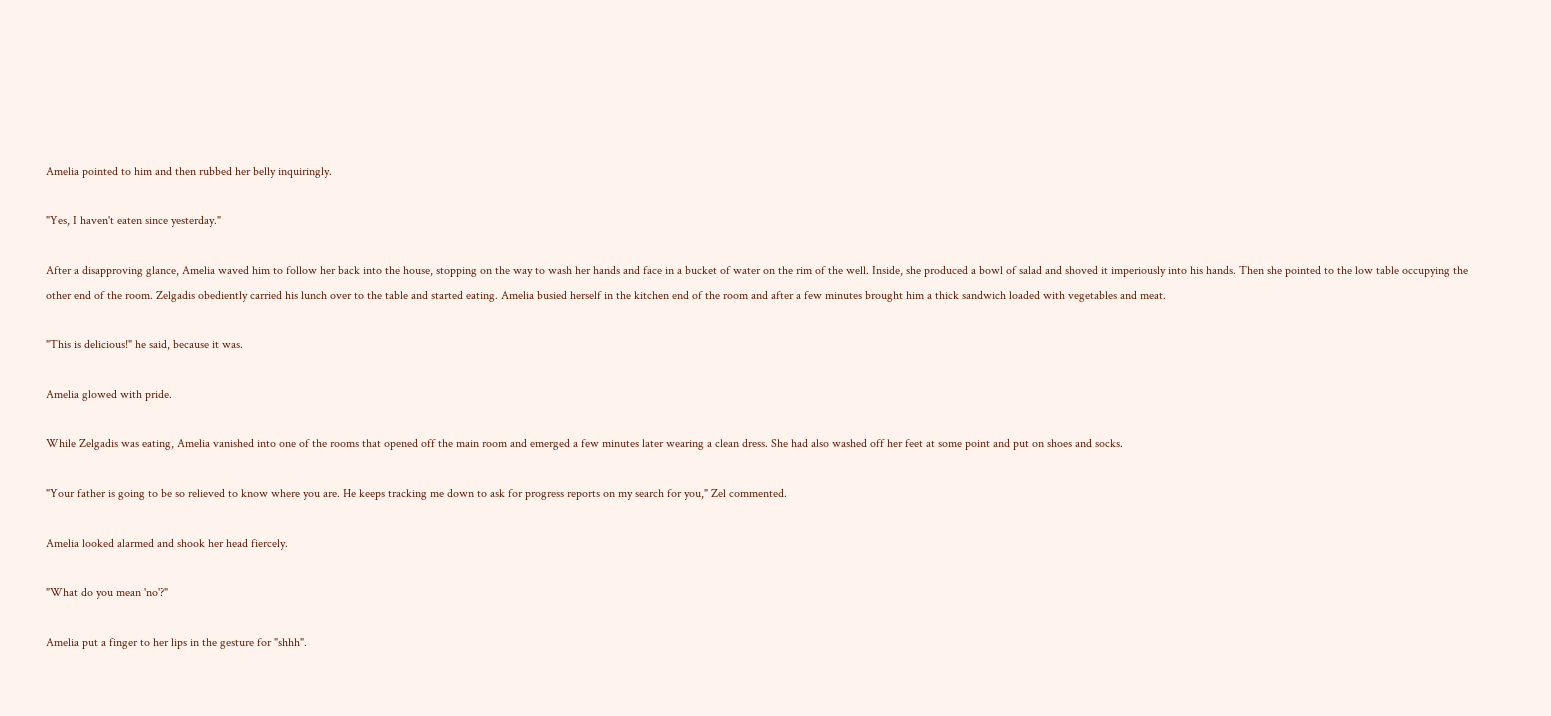Amelia pointed to him and then rubbed her belly inquiringly.

"Yes, I haven't eaten since yesterday."

After a disapproving glance, Amelia waved him to follow her back into the house, stopping on the way to wash her hands and face in a bucket of water on the rim of the well. Inside, she produced a bowl of salad and shoved it imperiously into his hands. Then she pointed to the low table occupying the other end of the room. Zelgadis obediently carried his lunch over to the table and started eating. Amelia busied herself in the kitchen end of the room and after a few minutes brought him a thick sandwich loaded with vegetables and meat.

"This is delicious!" he said, because it was.

Amelia glowed with pride.

While Zelgadis was eating, Amelia vanished into one of the rooms that opened off the main room and emerged a few minutes later wearing a clean dress. She had also washed off her feet at some point and put on shoes and socks.

"Your father is going to be so relieved to know where you are. He keeps tracking me down to ask for progress reports on my search for you," Zel commented.

Amelia looked alarmed and shook her head fiercely.

"What do you mean 'no'?"

Amelia put a finger to her lips in the gesture for "shhh".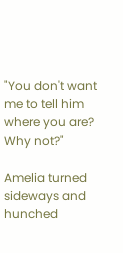"You don't want me to tell him where you are? Why not?"

Amelia turned sideways and hunched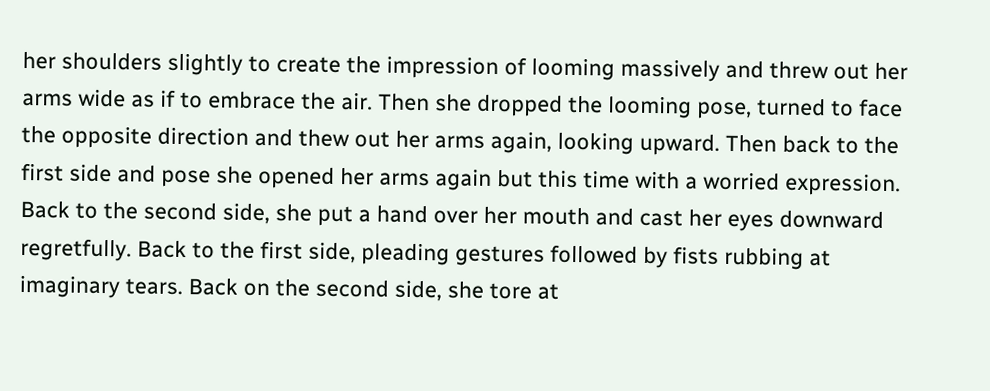her shoulders slightly to create the impression of looming massively and threw out her arms wide as if to embrace the air. Then she dropped the looming pose, turned to face the opposite direction and thew out her arms again, looking upward. Then back to the first side and pose she opened her arms again but this time with a worried expression. Back to the second side, she put a hand over her mouth and cast her eyes downward regretfully. Back to the first side, pleading gestures followed by fists rubbing at imaginary tears. Back on the second side, she tore at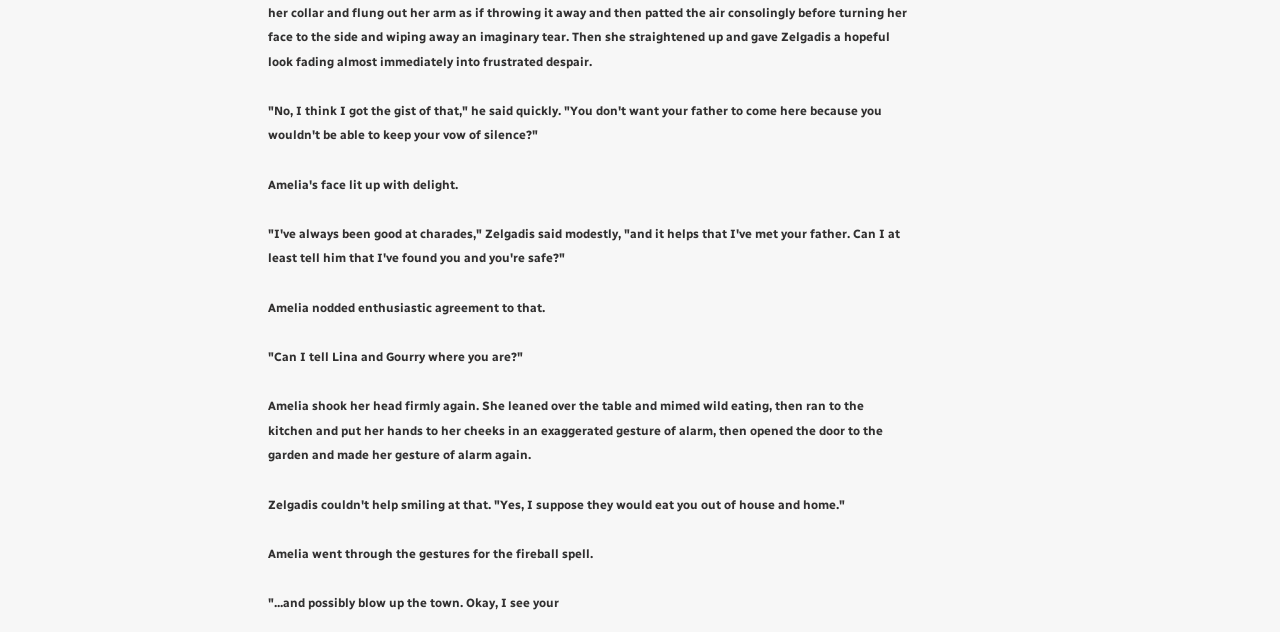her collar and flung out her arm as if throwing it away and then patted the air consolingly before turning her face to the side and wiping away an imaginary tear. Then she straightened up and gave Zelgadis a hopeful look fading almost immediately into frustrated despair.

"No, I think I got the gist of that," he said quickly. "You don't want your father to come here because you wouldn't be able to keep your vow of silence?"

Amelia's face lit up with delight.

"I've always been good at charades," Zelgadis said modestly, "and it helps that I've met your father. Can I at least tell him that I've found you and you're safe?"

Amelia nodded enthusiastic agreement to that.

"Can I tell Lina and Gourry where you are?"

Amelia shook her head firmly again. She leaned over the table and mimed wild eating, then ran to the kitchen and put her hands to her cheeks in an exaggerated gesture of alarm, then opened the door to the garden and made her gesture of alarm again.

Zelgadis couldn't help smiling at that. "Yes, I suppose they would eat you out of house and home."

Amelia went through the gestures for the fireball spell.

"...and possibly blow up the town. Okay, I see your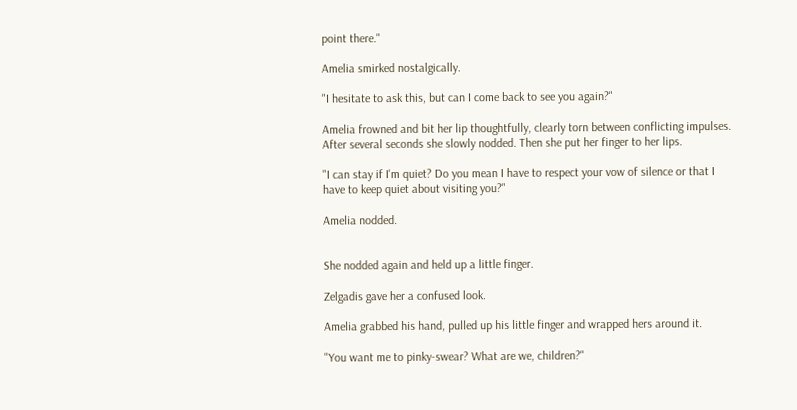point there."

Amelia smirked nostalgically.

"I hesitate to ask this, but can I come back to see you again?"

Amelia frowned and bit her lip thoughtfully, clearly torn between conflicting impulses. After several seconds she slowly nodded. Then she put her finger to her lips.

"I can stay if I'm quiet? Do you mean I have to respect your vow of silence or that I have to keep quiet about visiting you?"

Amelia nodded.


She nodded again and held up a little finger.

Zelgadis gave her a confused look.

Amelia grabbed his hand, pulled up his little finger and wrapped hers around it.

"You want me to pinky-swear? What are we, children?"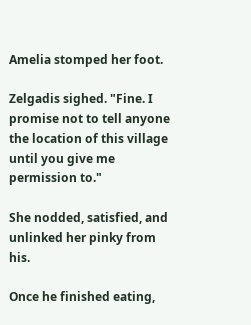Amelia stomped her foot.

Zelgadis sighed. "Fine. I promise not to tell anyone the location of this village until you give me permission to."

She nodded, satisfied, and unlinked her pinky from his.

Once he finished eating,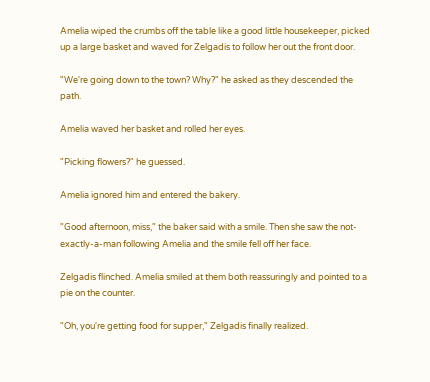Amelia wiped the crumbs off the table like a good little housekeeper, picked up a large basket and waved for Zelgadis to follow her out the front door.

"We're going down to the town? Why?" he asked as they descended the path.

Amelia waved her basket and rolled her eyes.

"Picking flowers?" he guessed.

Amelia ignored him and entered the bakery.

"Good afternoon, miss," the baker said with a smile. Then she saw the not-exactly-a-man following Amelia and the smile fell off her face.

Zelgadis flinched. Amelia smiled at them both reassuringly and pointed to a pie on the counter.

"Oh, you're getting food for supper," Zelgadis finally realized.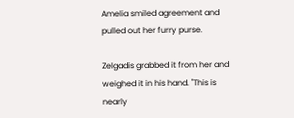Amelia smiled agreement and pulled out her furry purse.

Zelgadis grabbed it from her and weighed it in his hand. "This is nearly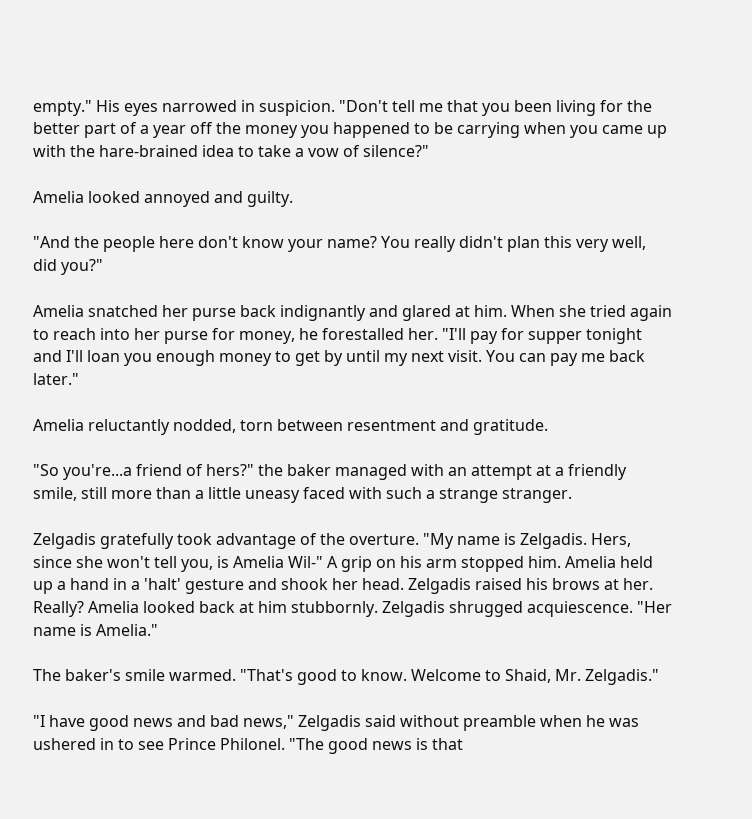empty." His eyes narrowed in suspicion. "Don't tell me that you been living for the better part of a year off the money you happened to be carrying when you came up with the hare-brained idea to take a vow of silence?"

Amelia looked annoyed and guilty.

"And the people here don't know your name? You really didn't plan this very well, did you?"

Amelia snatched her purse back indignantly and glared at him. When she tried again to reach into her purse for money, he forestalled her. "I'll pay for supper tonight and I'll loan you enough money to get by until my next visit. You can pay me back later."

Amelia reluctantly nodded, torn between resentment and gratitude.

"So you're...a friend of hers?" the baker managed with an attempt at a friendly smile, still more than a little uneasy faced with such a strange stranger.

Zelgadis gratefully took advantage of the overture. "My name is Zelgadis. Hers, since she won't tell you, is Amelia Wil-" A grip on his arm stopped him. Amelia held up a hand in a 'halt' gesture and shook her head. Zelgadis raised his brows at her. Really? Amelia looked back at him stubbornly. Zelgadis shrugged acquiescence. "Her name is Amelia."

The baker's smile warmed. "That's good to know. Welcome to Shaid, Mr. Zelgadis."

"I have good news and bad news," Zelgadis said without preamble when he was ushered in to see Prince Philonel. "The good news is that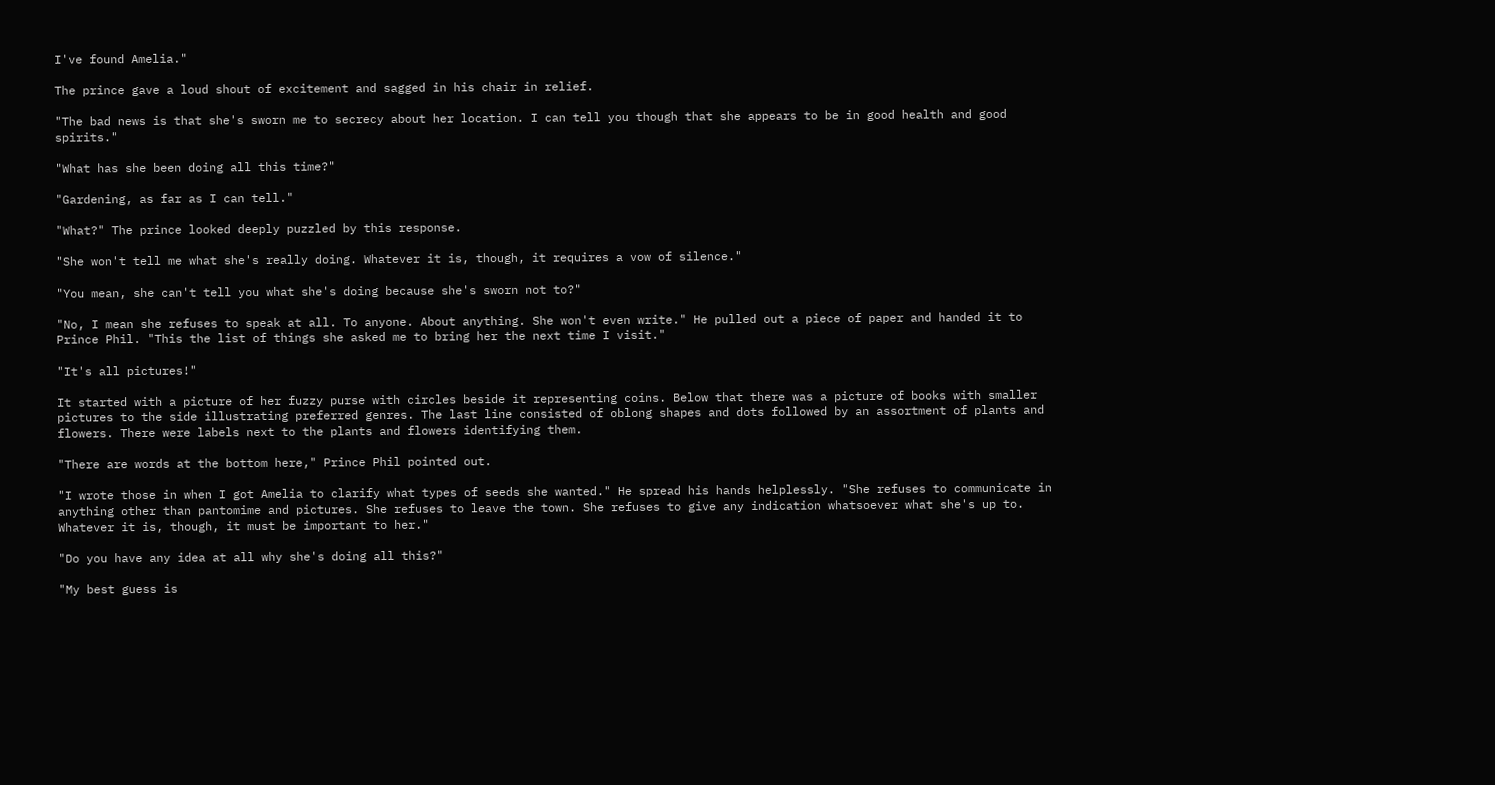I've found Amelia."

The prince gave a loud shout of excitement and sagged in his chair in relief.

"The bad news is that she's sworn me to secrecy about her location. I can tell you though that she appears to be in good health and good spirits."

"What has she been doing all this time?"

"Gardening, as far as I can tell."

"What?" The prince looked deeply puzzled by this response.

"She won't tell me what she's really doing. Whatever it is, though, it requires a vow of silence."

"You mean, she can't tell you what she's doing because she's sworn not to?"

"No, I mean she refuses to speak at all. To anyone. About anything. She won't even write." He pulled out a piece of paper and handed it to Prince Phil. "This the list of things she asked me to bring her the next time I visit."

"It's all pictures!"

It started with a picture of her fuzzy purse with circles beside it representing coins. Below that there was a picture of books with smaller pictures to the side illustrating preferred genres. The last line consisted of oblong shapes and dots followed by an assortment of plants and flowers. There were labels next to the plants and flowers identifying them.

"There are words at the bottom here," Prince Phil pointed out.

"I wrote those in when I got Amelia to clarify what types of seeds she wanted." He spread his hands helplessly. "She refuses to communicate in anything other than pantomime and pictures. She refuses to leave the town. She refuses to give any indication whatsoever what she's up to. Whatever it is, though, it must be important to her."

"Do you have any idea at all why she's doing all this?"

"My best guess is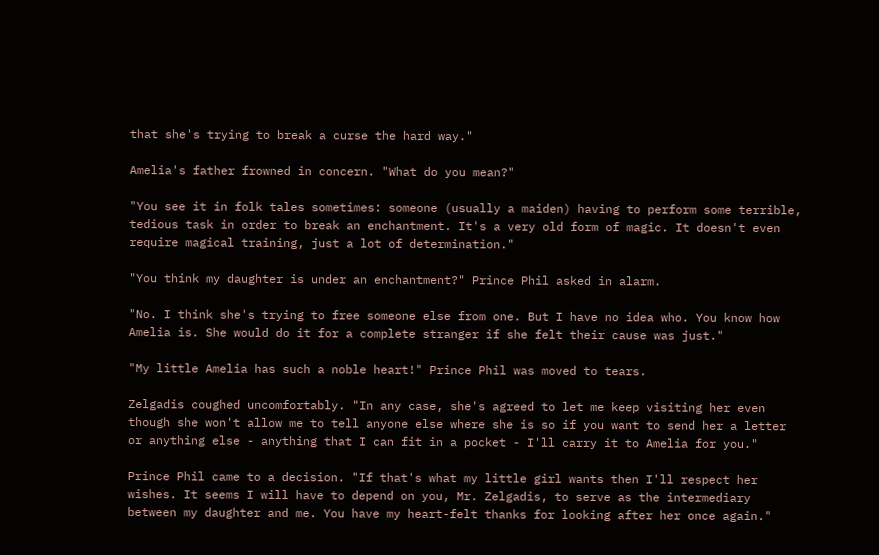that she's trying to break a curse the hard way."

Amelia's father frowned in concern. "What do you mean?"

"You see it in folk tales sometimes: someone (usually a maiden) having to perform some terrible, tedious task in order to break an enchantment. It's a very old form of magic. It doesn't even require magical training, just a lot of determination."

"You think my daughter is under an enchantment?" Prince Phil asked in alarm.

"No. I think she's trying to free someone else from one. But I have no idea who. You know how Amelia is. She would do it for a complete stranger if she felt their cause was just."

"My little Amelia has such a noble heart!" Prince Phil was moved to tears.

Zelgadis coughed uncomfortably. "In any case, she's agreed to let me keep visiting her even though she won't allow me to tell anyone else where she is so if you want to send her a letter or anything else - anything that I can fit in a pocket - I'll carry it to Amelia for you."

Prince Phil came to a decision. "If that's what my little girl wants then I'll respect her wishes. It seems I will have to depend on you, Mr. Zelgadis, to serve as the intermediary between my daughter and me. You have my heart-felt thanks for looking after her once again."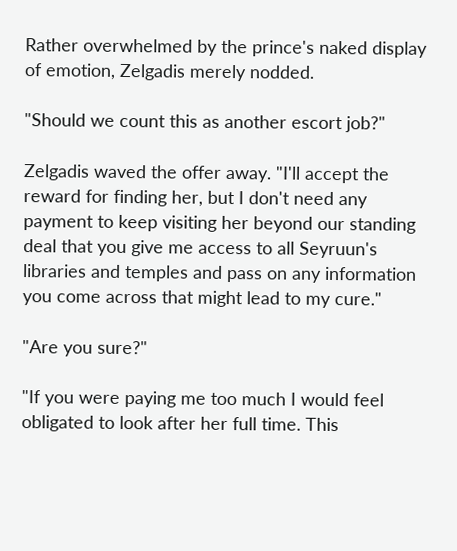Rather overwhelmed by the prince's naked display of emotion, Zelgadis merely nodded.

"Should we count this as another escort job?"

Zelgadis waved the offer away. "I'll accept the reward for finding her, but I don't need any payment to keep visiting her beyond our standing deal that you give me access to all Seyruun's libraries and temples and pass on any information you come across that might lead to my cure."

"Are you sure?"

"If you were paying me too much I would feel obligated to look after her full time. This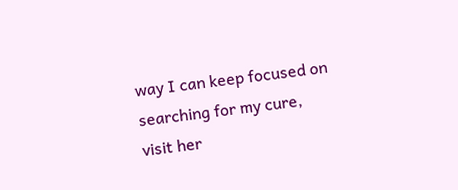way I can keep focused on searching for my cure, visit her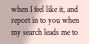when I feel like it, and report in to you when my search leads me to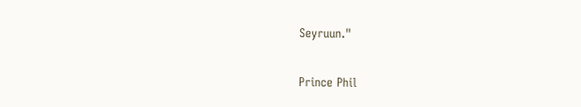Seyruun."

Prince Phil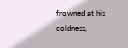frowned at his coldness,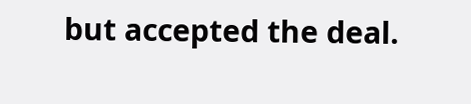but accepted the deal.